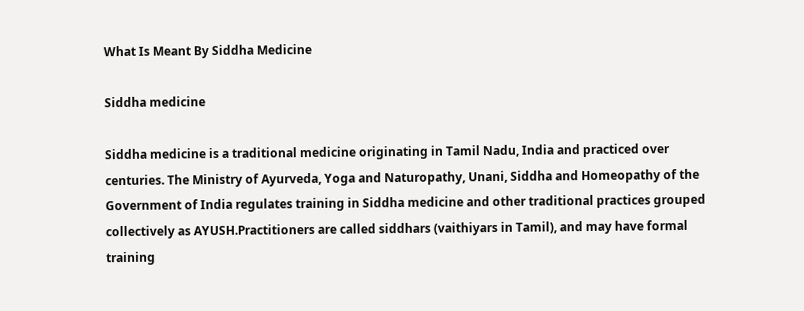What Is Meant By Siddha Medicine

Siddha medicine

Siddha medicine is a traditional medicine originating in Tamil Nadu, India and practiced over centuries. The Ministry of Ayurveda, Yoga and Naturopathy, Unani, Siddha and Homeopathy of the Government of India regulates training in Siddha medicine and other traditional practices grouped collectively as AYUSH.Practitioners are called siddhars (vaithiyars in Tamil), and may have formal training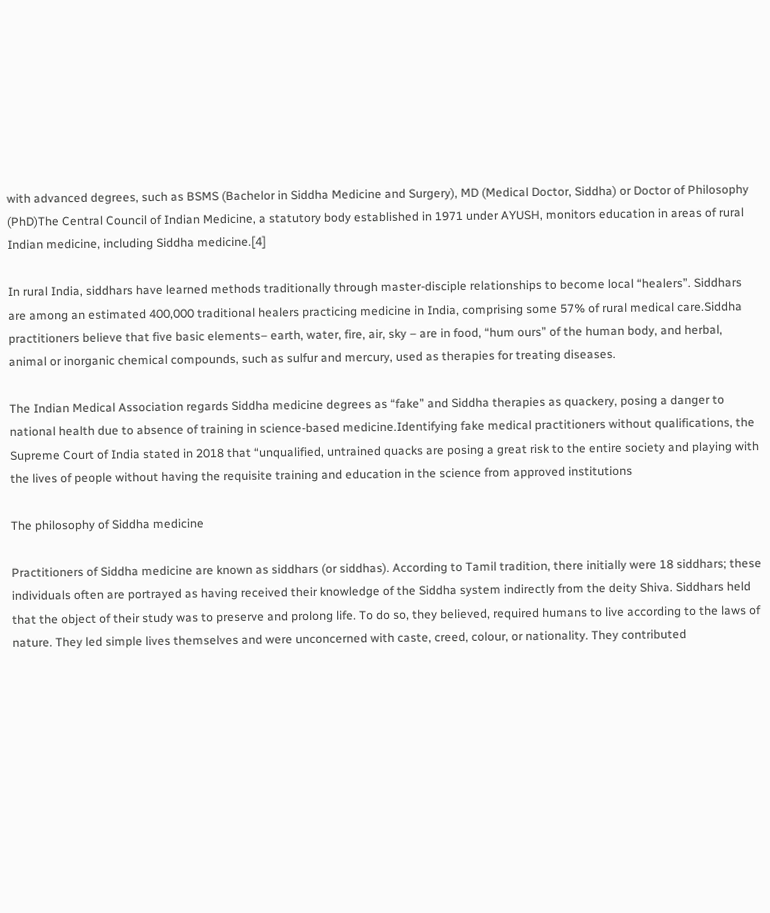with advanced degrees, such as BSMS (Bachelor in Siddha Medicine and Surgery), MD (Medical Doctor, Siddha) or Doctor of Philosophy (PhD)The Central Council of Indian Medicine, a statutory body established in 1971 under AYUSH, monitors education in areas of rural Indian medicine, including Siddha medicine.[4]

In rural India, siddhars have learned methods traditionally through master-disciple relationships to become local “healers”. Siddhars are among an estimated 400,000 traditional healers practicing medicine in India, comprising some 57% of rural medical care.Siddha practitioners believe that five basic elements– earth, water, fire, air, sky – are in food, “hum ours” of the human body, and herbal, animal or inorganic chemical compounds, such as sulfur and mercury, used as therapies for treating diseases.

The Indian Medical Association regards Siddha medicine degrees as “fake” and Siddha therapies as quackery, posing a danger to national health due to absence of training in science-based medicine.Identifying fake medical practitioners without qualifications, the Supreme Court of India stated in 2018 that “unqualified, untrained quacks are posing a great risk to the entire society and playing with the lives of people without having the requisite training and education in the science from approved institutions

The philosophy of Siddha medicine

Practitioners of Siddha medicine are known as siddhars (or siddhas). According to Tamil tradition, there initially were 18 siddhars; these individuals often are portrayed as having received their knowledge of the Siddha system indirectly from the deity Shiva. Siddhars held that the object of their study was to preserve and prolong life. To do so, they believed, required humans to live according to the laws of nature. They led simple lives themselves and were unconcerned with caste, creed, colour, or nationality. They contributed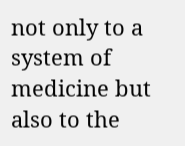not only to a system of medicine but also to the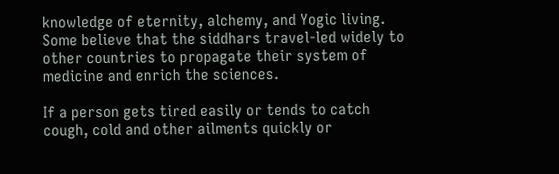knowledge of eternity, alchemy, and Yogic living. Some believe that the siddhars travel-led widely to other countries to propagate their system of medicine and enrich the sciences.

If a person gets tired easily or tends to catch cough, cold and other ailments quickly or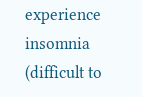experience insomnia (difficult to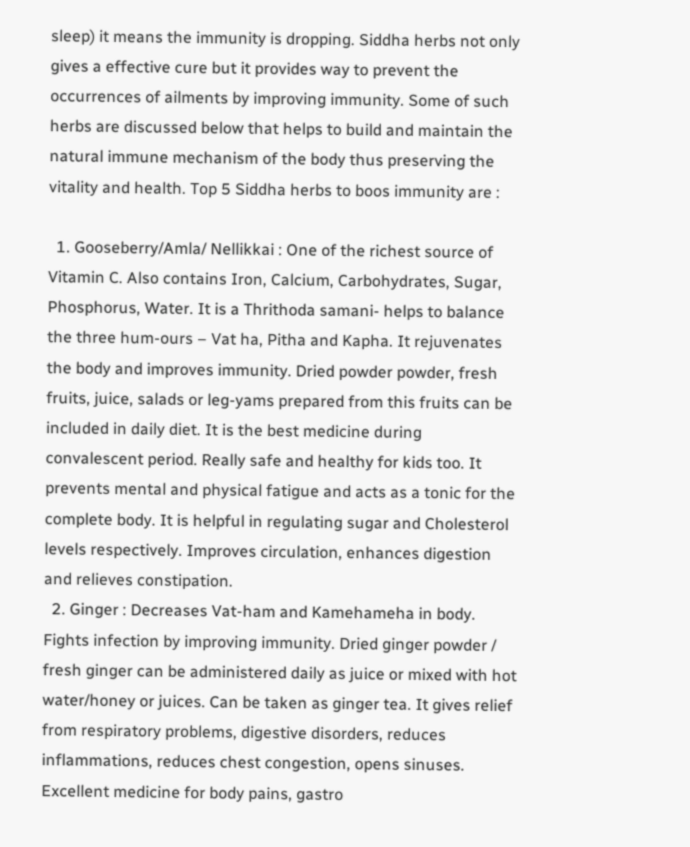sleep) it means the immunity is dropping. Siddha herbs not only gives a effective cure but it provides way to prevent the occurrences of ailments by improving immunity. Some of such herbs are discussed below that helps to build and maintain the natural immune mechanism of the body thus preserving the vitality and health. Top 5 Siddha herbs to boos immunity are :

  1. Gooseberry/Amla/ Nellikkai : One of the richest source of Vitamin C. Also contains Iron, Calcium, Carbohydrates, Sugar, Phosphorus, Water. It is a Thrithoda samani- helps to balance the three hum-ours – Vat ha, Pitha and Kapha. It rejuvenates the body and improves immunity. Dried powder powder, fresh fruits, juice, salads or leg-yams prepared from this fruits can be included in daily diet. It is the best medicine during convalescent period. Really safe and healthy for kids too. It prevents mental and physical fatigue and acts as a tonic for the complete body. It is helpful in regulating sugar and Cholesterol levels respectively. Improves circulation, enhances digestion and relieves constipation.
  2. Ginger : Decreases Vat-ham and Kamehameha in body. Fights infection by improving immunity. Dried ginger powder / fresh ginger can be administered daily as juice or mixed with hot water/honey or juices. Can be taken as ginger tea. It gives relief from respiratory problems, digestive disorders, reduces inflammations, reduces chest congestion, opens sinuses. Excellent medicine for body pains, gastro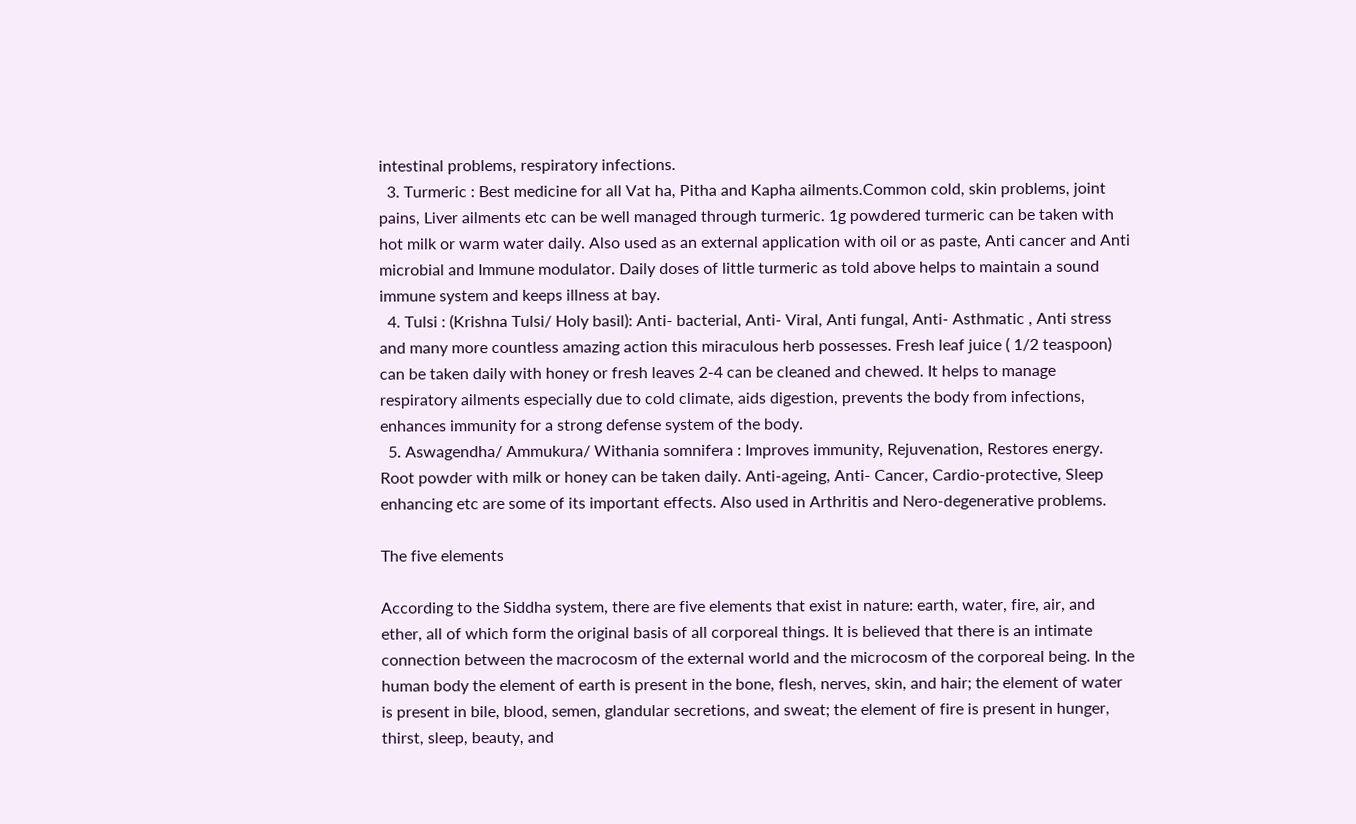intestinal problems, respiratory infections.
  3. Turmeric : Best medicine for all Vat ha, Pitha and Kapha ailments.Common cold, skin problems, joint pains, Liver ailments etc can be well managed through turmeric. 1g powdered turmeric can be taken with hot milk or warm water daily. Also used as an external application with oil or as paste, Anti cancer and Anti microbial and Immune modulator. Daily doses of little turmeric as told above helps to maintain a sound immune system and keeps illness at bay.
  4. Tulsi : (Krishna Tulsi/ Holy basil): Anti- bacterial, Anti- Viral, Anti fungal, Anti- Asthmatic , Anti stress and many more countless amazing action this miraculous herb possesses. Fresh leaf juice ( 1/2 teaspoon) can be taken daily with honey or fresh leaves 2-4 can be cleaned and chewed. It helps to manage respiratory ailments especially due to cold climate, aids digestion, prevents the body from infections, enhances immunity for a strong defense system of the body.
  5. Aswagendha/ Ammukura/ Withania somnifera : Improves immunity, Rejuvenation, Restores energy. Root powder with milk or honey can be taken daily. Anti-ageing, Anti- Cancer, Cardio-protective, Sleep enhancing etc are some of its important effects. Also used in Arthritis and Nero-degenerative problems.

The five elements

According to the Siddha system, there are five elements that exist in nature: earth, water, fire, air, and ether, all of which form the original basis of all corporeal things. It is believed that there is an intimate connection between the macrocosm of the external world and the microcosm of the corporeal being. In the human body the element of earth is present in the bone, flesh, nerves, skin, and hair; the element of water is present in bile, blood, semen, glandular secretions, and sweat; the element of fire is present in hunger, thirst, sleep, beauty, and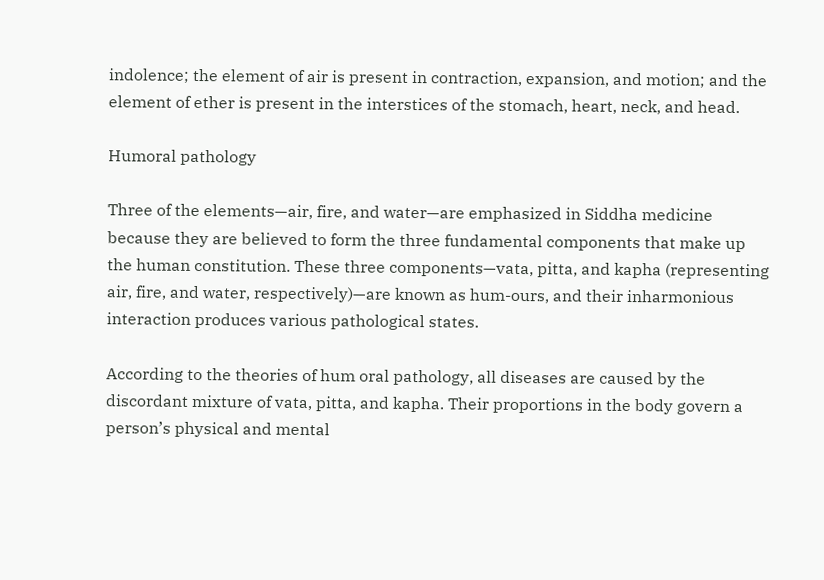indolence; the element of air is present in contraction, expansion, and motion; and the element of ether is present in the interstices of the stomach, heart, neck, and head.

Humoral pathology

Three of the elements—air, fire, and water—are emphasized in Siddha medicine because they are believed to form the three fundamental components that make up the human constitution. These three components—vata, pitta, and kapha (representing air, fire, and water, respectively)—are known as hum-ours, and their inharmonious interaction produces various pathological states.

According to the theories of hum oral pathology, all diseases are caused by the discordant mixture of vata, pitta, and kapha. Their proportions in the body govern a person’s physical and mental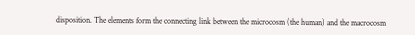disposition. The elements form the connecting link between the microcosm (the human) and the macrocosm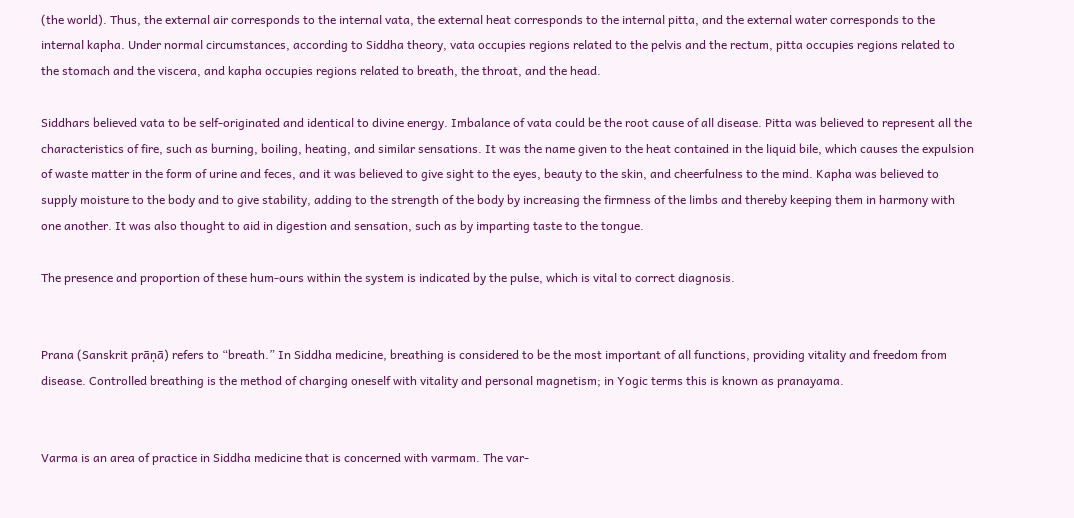(the world). Thus, the external air corresponds to the internal vata, the external heat corresponds to the internal pitta, and the external water corresponds to the internal kapha. Under normal circumstances, according to Siddha theory, vata occupies regions related to the pelvis and the rectum, pitta occupies regions related to the stomach and the viscera, and kapha occupies regions related to breath, the throat, and the head.

Siddhars believed vata to be self-originated and identical to divine energy. Imbalance of vata could be the root cause of all disease. Pitta was believed to represent all the characteristics of fire, such as burning, boiling, heating, and similar sensations. It was the name given to the heat contained in the liquid bile, which causes the expulsion of waste matter in the form of urine and feces, and it was believed to give sight to the eyes, beauty to the skin, and cheerfulness to the mind. Kapha was believed to supply moisture to the body and to give stability, adding to the strength of the body by increasing the firmness of the limbs and thereby keeping them in harmony with one another. It was also thought to aid in digestion and sensation, such as by imparting taste to the tongue.

The presence and proportion of these hum-ours within the system is indicated by the pulse, which is vital to correct diagnosis.


Prana (Sanskrit prāṇā) refers to “breath.” In Siddha medicine, breathing is considered to be the most important of all functions, providing vitality and freedom from disease. Controlled breathing is the method of charging oneself with vitality and personal magnetism; in Yogic terms this is known as pranayama.


Varma is an area of practice in Siddha medicine that is concerned with varmam. The var-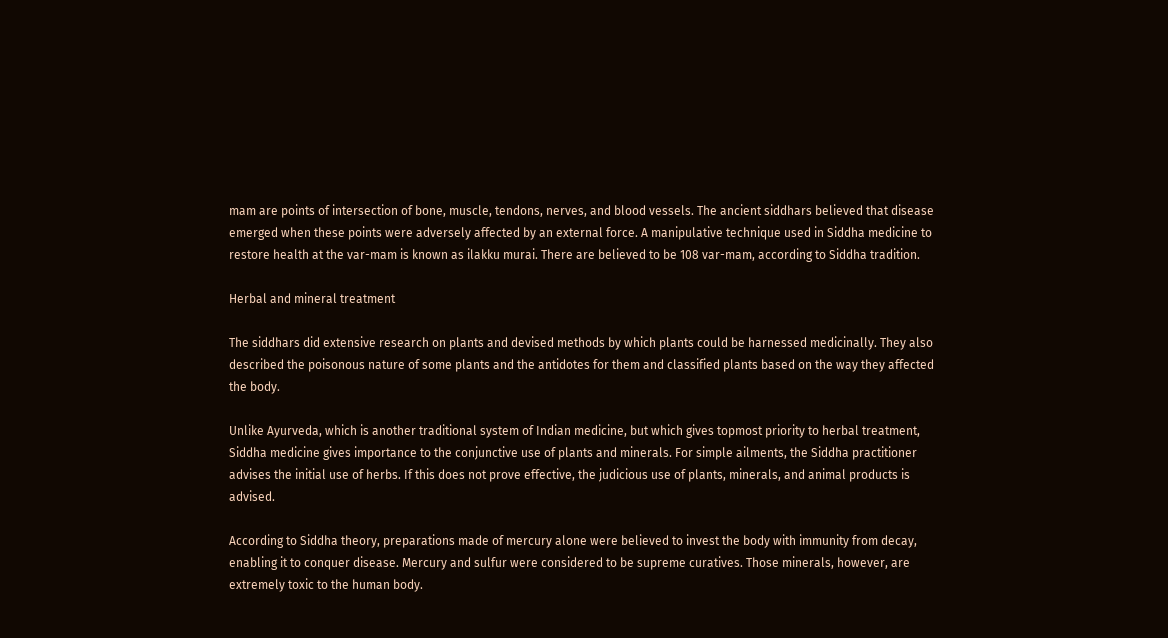mam are points of intersection of bone, muscle, tendons, nerves, and blood vessels. The ancient siddhars believed that disease emerged when these points were adversely affected by an external force. A manipulative technique used in Siddha medicine to restore health at the var-mam is known as ilakku murai. There are believed to be 108 var-mam, according to Siddha tradition.

Herbal and mineral treatment

The siddhars did extensive research on plants and devised methods by which plants could be harnessed medicinally. They also described the poisonous nature of some plants and the antidotes for them and classified plants based on the way they affected the body.

Unlike Ayurveda, which is another traditional system of Indian medicine, but which gives topmost priority to herbal treatment, Siddha medicine gives importance to the conjunctive use of plants and minerals. For simple ailments, the Siddha practitioner advises the initial use of herbs. If this does not prove effective, the judicious use of plants, minerals, and animal products is advised.

According to Siddha theory, preparations made of mercury alone were believed to invest the body with immunity from decay, enabling it to conquer disease. Mercury and sulfur were considered to be supreme curatives. Those minerals, however, are extremely toxic to the human body.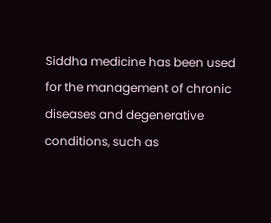Siddha medicine has been used for the management of chronic diseases and degenerative conditions, such as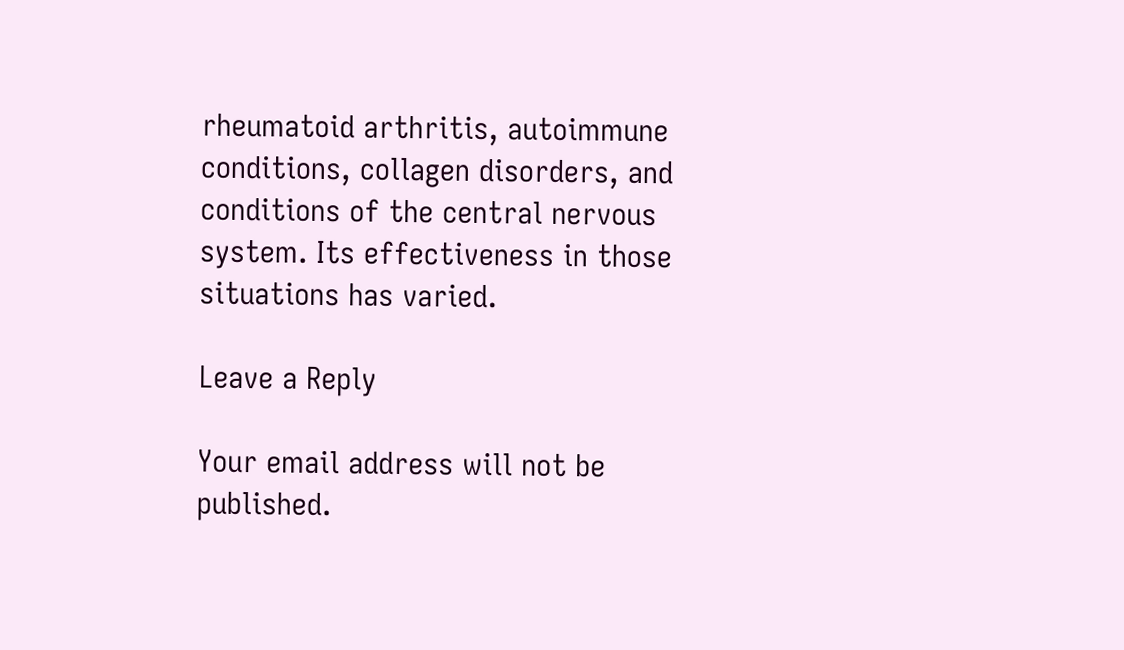rheumatoid arthritis, autoimmune conditions, collagen disorders, and conditions of the central nervous system. Its effectiveness in those situations has varied.

Leave a Reply

Your email address will not be published.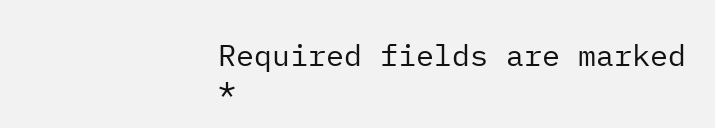Required fields are marked *